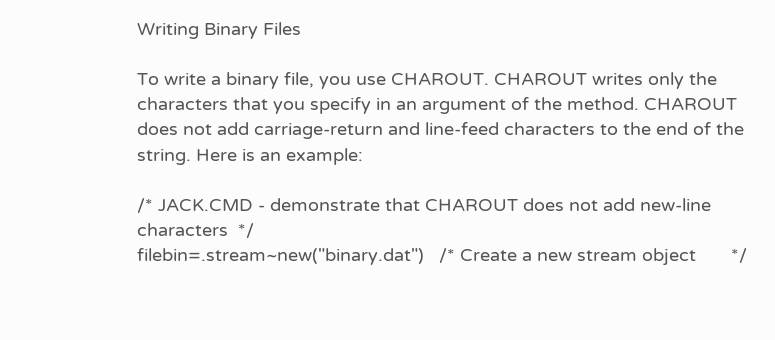Writing Binary Files

To write a binary file, you use CHAROUT. CHAROUT writes only the characters that you specify in an argument of the method. CHAROUT does not add carriage-return and line-feed characters to the end of the string. Here is an example:

/* JACK.CMD - demonstrate that CHAROUT does not add new-line characters  */
filebin=.stream~new("binary.dat")   /* Create a new stream object       */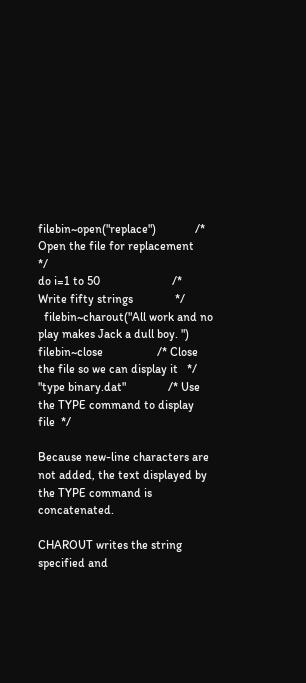filebin~open("replace")             /* Open the file for replacement    */
do i=1 to 50                        /* Write fifty strings              */
  filebin~charout("All work and no play makes Jack a dull boy. ")
filebin~close                  /* Close the file so we can display it   */
"type binary.dat"              /* Use the TYPE command to display file  */

Because new-line characters are not added, the text displayed by the TYPE command is concatenated.

CHAROUT writes the string specified and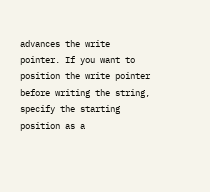advances the write pointer. If you want to position the write pointer before writing the string, specify the starting position as a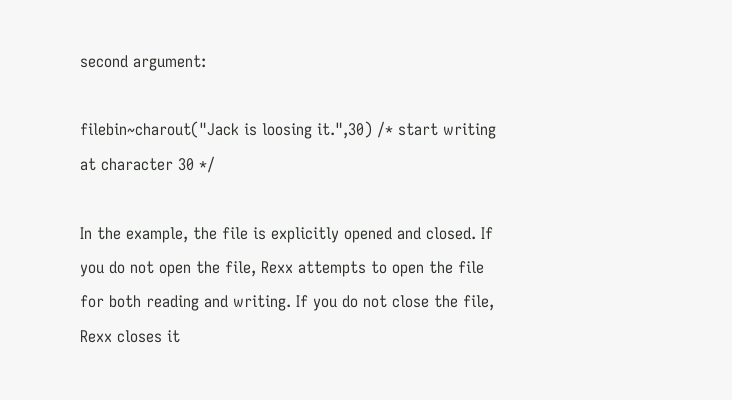second argument:

filebin~charout("Jack is loosing it.",30) /* start writing at character 30 */

In the example, the file is explicitly opened and closed. If you do not open the file, Rexx attempts to open the file for both reading and writing. If you do not close the file, Rexx closes it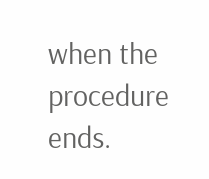when the procedure ends.